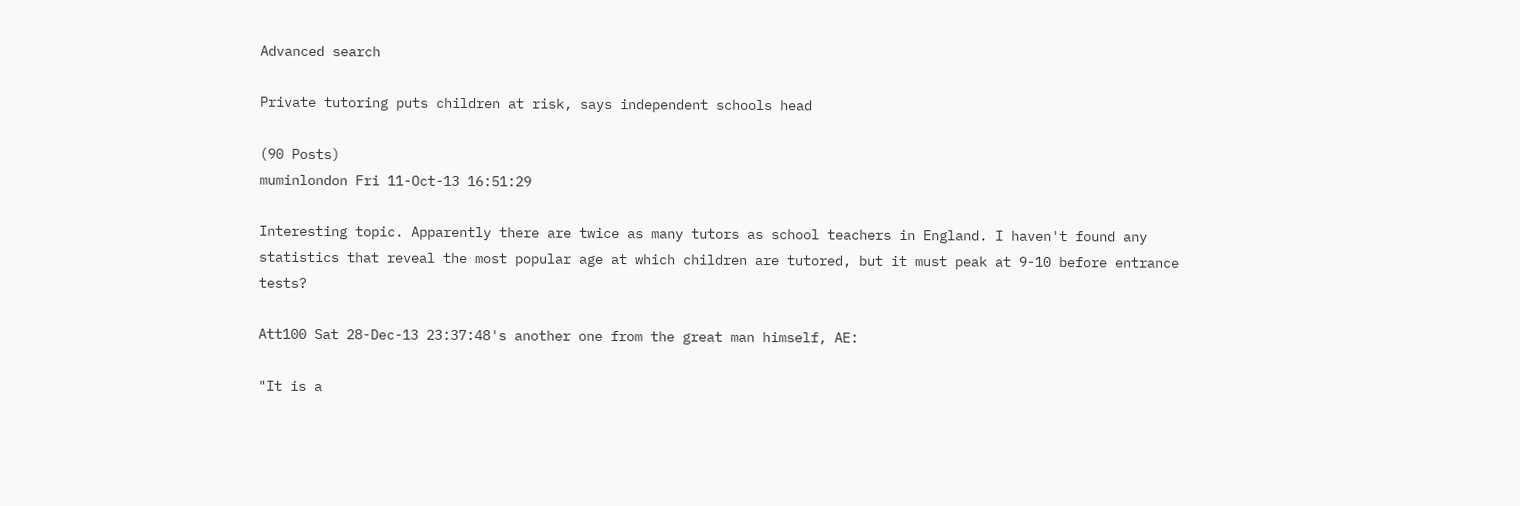Advanced search

Private tutoring puts children at risk, says independent schools head

(90 Posts)
muminlondon Fri 11-Oct-13 16:51:29

Interesting topic. Apparently there are twice as many tutors as school teachers in England. I haven't found any statistics that reveal the most popular age at which children are tutored, but it must peak at 9-10 before entrance tests?

Att100 Sat 28-Dec-13 23:37:48's another one from the great man himself, AE:

"It is a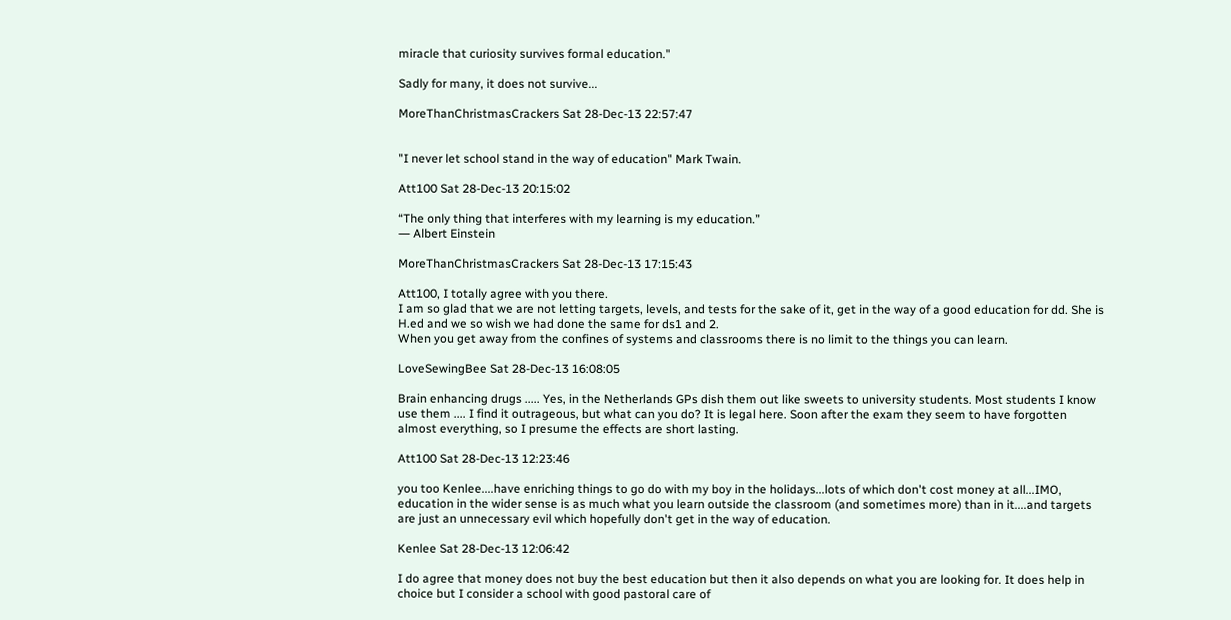miracle that curiosity survives formal education."

Sadly for many, it does not survive...

MoreThanChristmasCrackers Sat 28-Dec-13 22:57:47


"I never let school stand in the way of education" Mark Twain.

Att100 Sat 28-Dec-13 20:15:02

“The only thing that interferes with my learning is my education.”
― Albert Einstein

MoreThanChristmasCrackers Sat 28-Dec-13 17:15:43

Att100, I totally agree with you there.
I am so glad that we are not letting targets, levels, and tests for the sake of it, get in the way of a good education for dd. She is H.ed and we so wish we had done the same for ds1 and 2.
When you get away from the confines of systems and classrooms there is no limit to the things you can learn.

LoveSewingBee Sat 28-Dec-13 16:08:05

Brain enhancing drugs ..... Yes, in the Netherlands GPs dish them out like sweets to university students. Most students I know use them .... I find it outrageous, but what can you do? It is legal here. Soon after the exam they seem to have forgotten almost everything, so I presume the effects are short lasting.

Att100 Sat 28-Dec-13 12:23:46

you too Kenlee....have enriching things to go do with my boy in the holidays...lots of which don't cost money at all...IMO, education in the wider sense is as much what you learn outside the classroom (and sometimes more) than in it....and targets are just an unnecessary evil which hopefully don't get in the way of education.

Kenlee Sat 28-Dec-13 12:06:42

I do agree that money does not buy the best education but then it also depends on what you are looking for. It does help in choice but I consider a school with good pastoral care of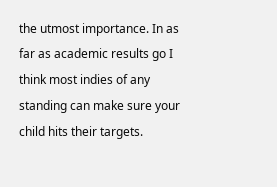the utmost importance. In as far as academic results go I think most indies of any standing can make sure your child hits their targets.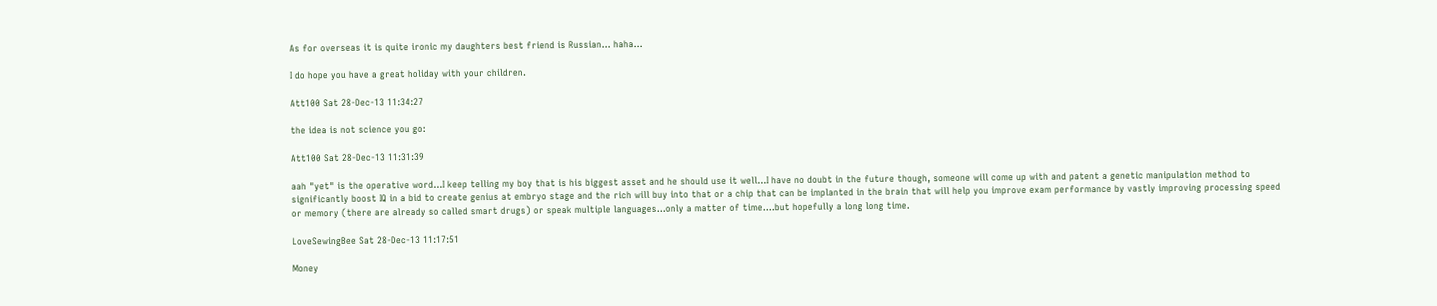As for overseas it is quite ironic my daughters best friend is Russian... haha...

I do hope you have a great holiday with your children.

Att100 Sat 28-Dec-13 11:34:27

the idea is not science you go:

Att100 Sat 28-Dec-13 11:31:39

aah "yet" is the operative word...I keep telling my boy that is his biggest asset and he should use it well...I have no doubt in the future though, someone will come up with and patent a genetic manipulation method to significantly boost IQ in a bid to create genius at embryo stage and the rich will buy into that or a chip that can be implanted in the brain that will help you improve exam performance by vastly improving processing speed or memory (there are already so called smart drugs) or speak multiple languages...only a matter of time....but hopefully a long long time.

LoveSewingBee Sat 28-Dec-13 11:17:51

Money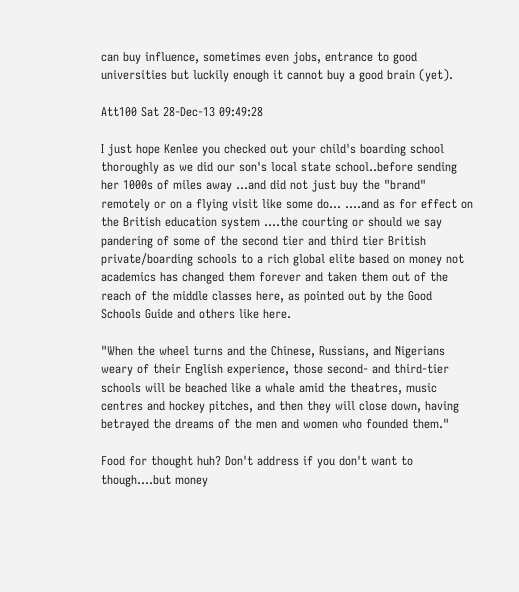can buy influence, sometimes even jobs, entrance to good universities but luckily enough it cannot buy a good brain (yet).

Att100 Sat 28-Dec-13 09:49:28

I just hope Kenlee you checked out your child's boarding school thoroughly as we did our son's local state school..before sending her 1000s of miles away ...and did not just buy the "brand" remotely or on a flying visit like some do... ....and as for effect on the British education system ....the courting or should we say pandering of some of the second tier and third tier British private/boarding schools to a rich global elite based on money not academics has changed them forever and taken them out of the reach of the middle classes here, as pointed out by the Good Schools Guide and others like here.

"When the wheel turns and the Chinese, Russians, and Nigerians weary of their English experience, those second- and third-tier schools will be beached like a whale amid the theatres, music centres and hockey pitches, and then they will close down, having betrayed the dreams of the men and women who founded them."

Food for thought huh? Don't address if you don't want to though....but money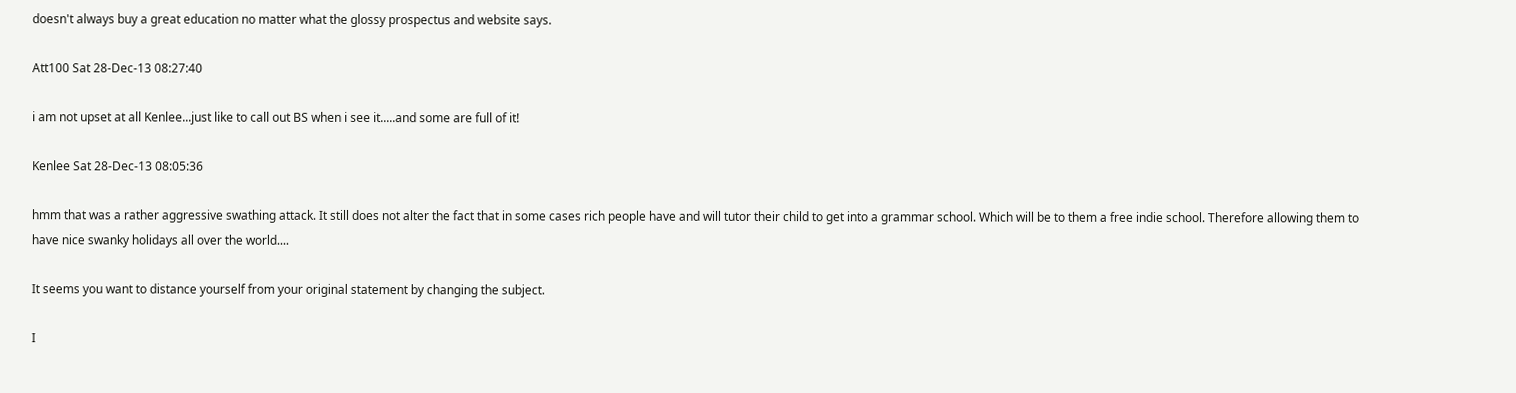doesn't always buy a great education no matter what the glossy prospectus and website says.

Att100 Sat 28-Dec-13 08:27:40

i am not upset at all Kenlee...just like to call out BS when i see it.....and some are full of it!

Kenlee Sat 28-Dec-13 08:05:36

hmm that was a rather aggressive swathing attack. It still does not alter the fact that in some cases rich people have and will tutor their child to get into a grammar school. Which will be to them a free indie school. Therefore allowing them to have nice swanky holidays all over the world....

It seems you want to distance yourself from your original statement by changing the subject.

I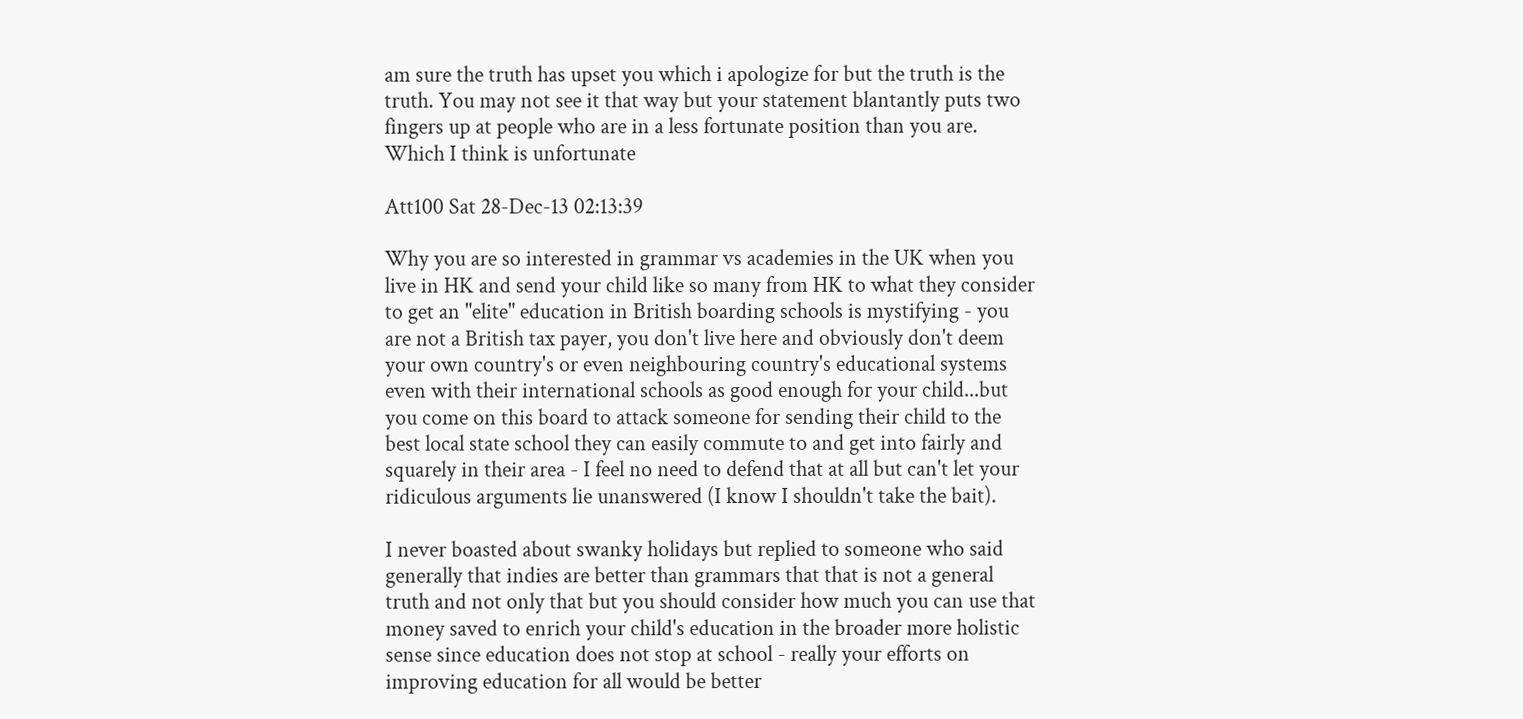am sure the truth has upset you which i apologize for but the truth is the truth. You may not see it that way but your statement blantantly puts two fingers up at people who are in a less fortunate position than you are.
Which I think is unfortunate

Att100 Sat 28-Dec-13 02:13:39

Why you are so interested in grammar vs academies in the UK when you live in HK and send your child like so many from HK to what they consider to get an "elite" education in British boarding schools is mystifying - you are not a British tax payer, you don't live here and obviously don't deem your own country's or even neighbouring country's educational systems even with their international schools as good enough for your child...but you come on this board to attack someone for sending their child to the best local state school they can easily commute to and get into fairly and squarely in their area - I feel no need to defend that at all but can't let your ridiculous arguments lie unanswered (I know I shouldn't take the bait).

I never boasted about swanky holidays but replied to someone who said generally that indies are better than grammars that that is not a general truth and not only that but you should consider how much you can use that money saved to enrich your child's education in the broader more holistic sense since education does not stop at school - really your efforts on improving education for all would be better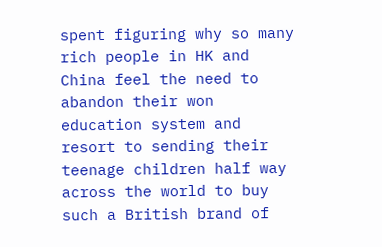spent figuring why so many rich people in HK and China feel the need to abandon their won education system and resort to sending their teenage children half way across the world to buy such a British brand of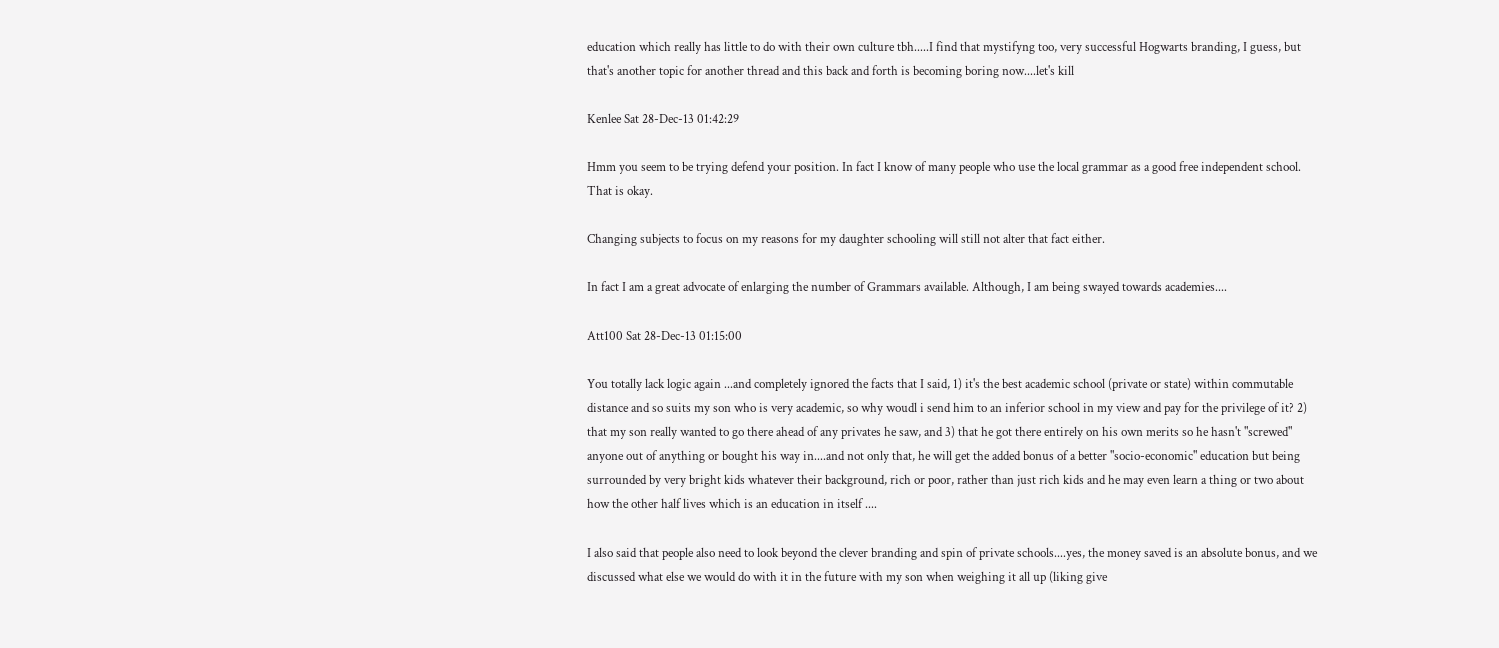education which really has little to do with their own culture tbh.....I find that mystifyng too, very successful Hogwarts branding, I guess, but that's another topic for another thread and this back and forth is becoming boring now....let's kill

Kenlee Sat 28-Dec-13 01:42:29

Hmm you seem to be trying defend your position. In fact I know of many people who use the local grammar as a good free independent school. That is okay.

Changing subjects to focus on my reasons for my daughter schooling will still not alter that fact either.

In fact I am a great advocate of enlarging the number of Grammars available. Although, I am being swayed towards academies....

Att100 Sat 28-Dec-13 01:15:00

You totally lack logic again ...and completely ignored the facts that I said, 1) it's the best academic school (private or state) within commutable distance and so suits my son who is very academic, so why woudl i send him to an inferior school in my view and pay for the privilege of it? 2) that my son really wanted to go there ahead of any privates he saw, and 3) that he got there entirely on his own merits so he hasn't "screwed" anyone out of anything or bought his way in....and not only that, he will get the added bonus of a better "socio-economic" education but being surrounded by very bright kids whatever their background, rich or poor, rather than just rich kids and he may even learn a thing or two about how the other half lives which is an education in itself ....

I also said that people also need to look beyond the clever branding and spin of private schools....yes, the money saved is an absolute bonus, and we discussed what else we would do with it in the future with my son when weighing it all up (liking give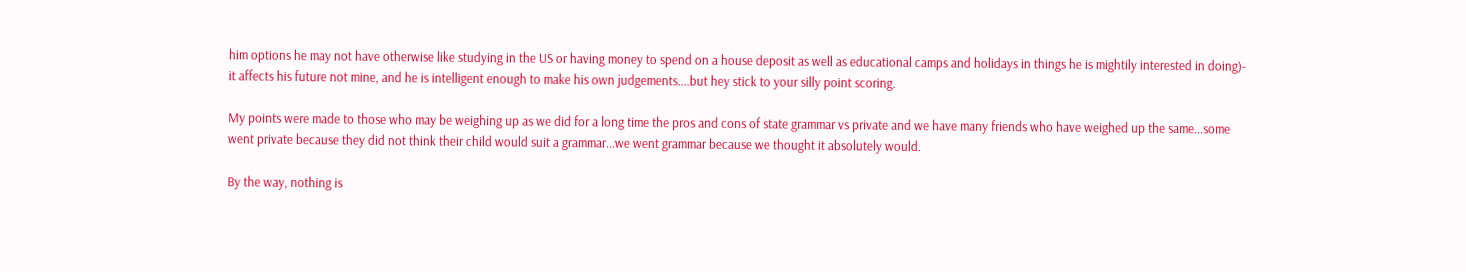him options he may not have otherwise like studying in the US or having money to spend on a house deposit as well as educational camps and holidays in things he is mightily interested in doing)- it affects his future not mine, and he is intelligent enough to make his own judgements....but hey stick to your silly point scoring.

My points were made to those who may be weighing up as we did for a long time the pros and cons of state grammar vs private and we have many friends who have weighed up the same...some went private because they did not think their child would suit a grammar...we went grammar because we thought it absolutely would.

By the way, nothing is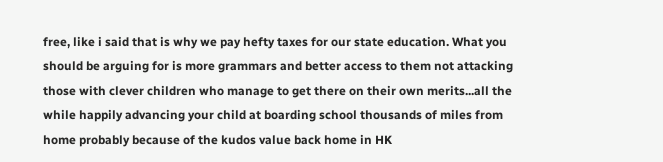free, like i said that is why we pay hefty taxes for our state education. What you should be arguing for is more grammars and better access to them not attacking those with clever children who manage to get there on their own merits...all the while happily advancing your child at boarding school thousands of miles from home probably because of the kudos value back home in HK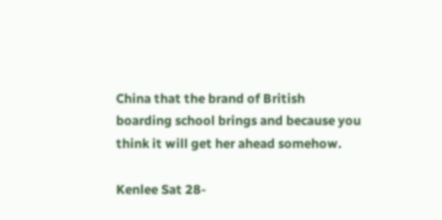China that the brand of British boarding school brings and because you think it will get her ahead somehow.

Kenlee Sat 28-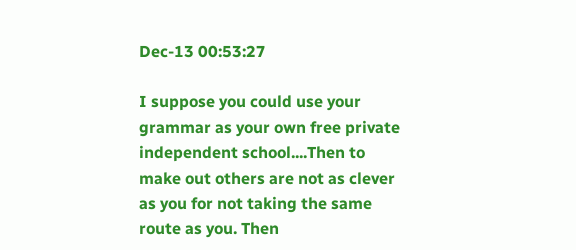Dec-13 00:53:27

I suppose you could use your grammar as your own free private independent school....Then to make out others are not as clever as you for not taking the same route as you. Then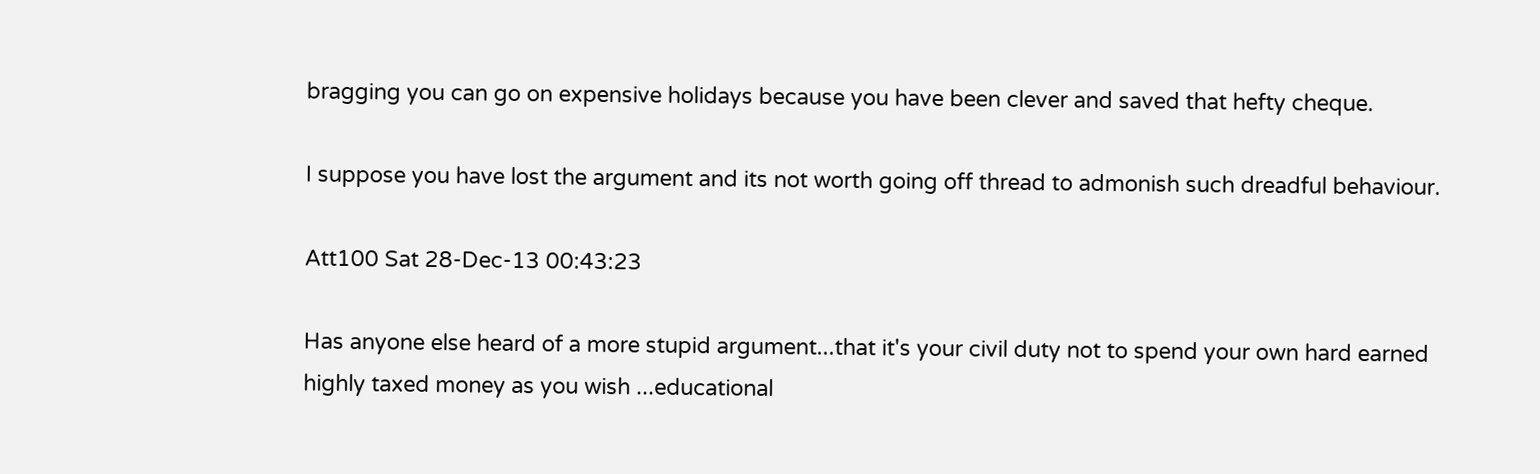bragging you can go on expensive holidays because you have been clever and saved that hefty cheque.

I suppose you have lost the argument and its not worth going off thread to admonish such dreadful behaviour.

Att100 Sat 28-Dec-13 00:43:23

Has anyone else heard of a more stupid argument...that it's your civil duty not to spend your own hard earned highly taxed money as you wish ...educational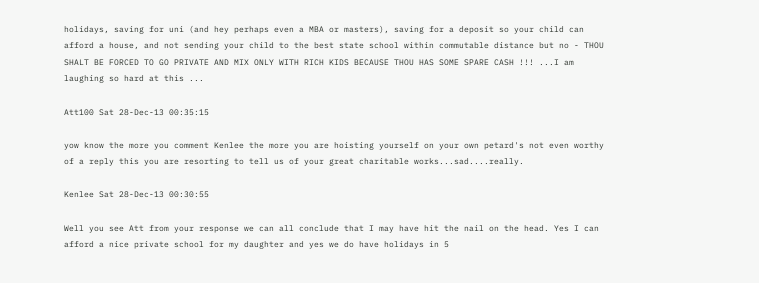holidays, saving for uni (and hey perhaps even a MBA or masters), saving for a deposit so your child can afford a house, and not sending your child to the best state school within commutable distance but no - THOU SHALT BE FORCED TO GO PRIVATE AND MIX ONLY WITH RICH KIDS BECAUSE THOU HAS SOME SPARE CASH !!! ...I am laughing so hard at this ...

Att100 Sat 28-Dec-13 00:35:15

yow know the more you comment Kenlee the more you are hoisting yourself on your own petard's not even worthy of a reply this you are resorting to tell us of your great charitable works...sad....really.

Kenlee Sat 28-Dec-13 00:30:55

Well you see Att from your response we can all conclude that I may have hit the nail on the head. Yes I can afford a nice private school for my daughter and yes we do have holidays in 5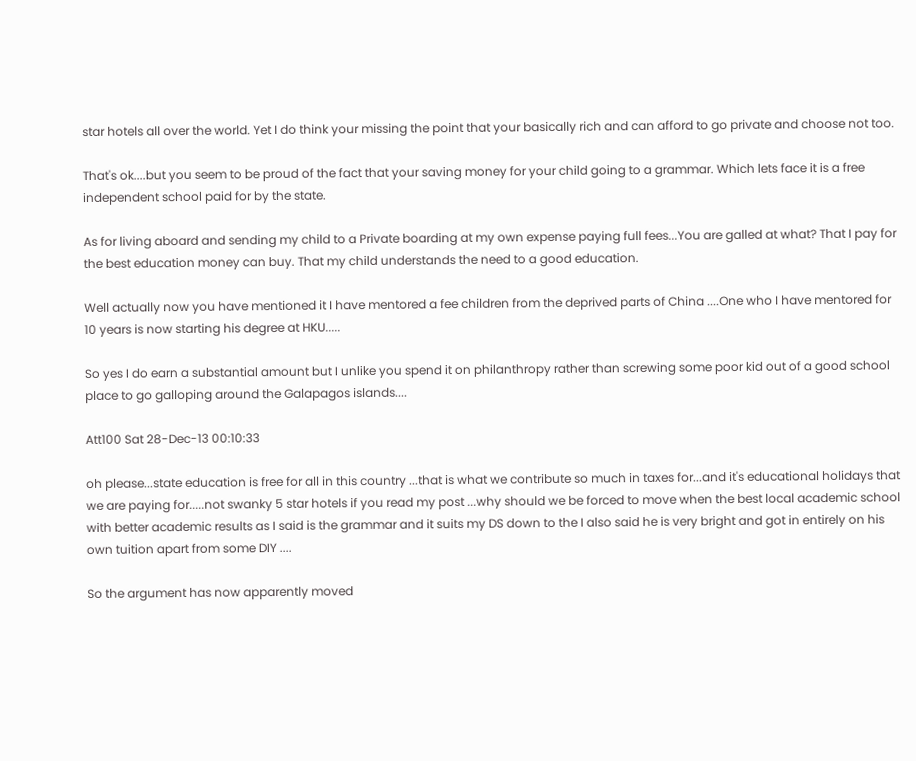star hotels all over the world. Yet I do think your missing the point that your basically rich and can afford to go private and choose not too.

That's ok....but you seem to be proud of the fact that your saving money for your child going to a grammar. Which lets face it is a free independent school paid for by the state.

As for living aboard and sending my child to a Private boarding at my own expense paying full fees...You are galled at what? That I pay for the best education money can buy. That my child understands the need to a good education.

Well actually now you have mentioned it I have mentored a fee children from the deprived parts of China ....One who I have mentored for 10 years is now starting his degree at HKU.....

So yes I do earn a substantial amount but I unlike you spend it on philanthropy rather than screwing some poor kid out of a good school place to go galloping around the Galapagos islands....

Att100 Sat 28-Dec-13 00:10:33

oh please...state education is free for all in this country ...that is what we contribute so much in taxes for...and it's educational holidays that we are paying for.....not swanky 5 star hotels if you read my post ...why should we be forced to move when the best local academic school with better academic results as I said is the grammar and it suits my DS down to the I also said he is very bright and got in entirely on his own tuition apart from some DIY ....

So the argument has now apparently moved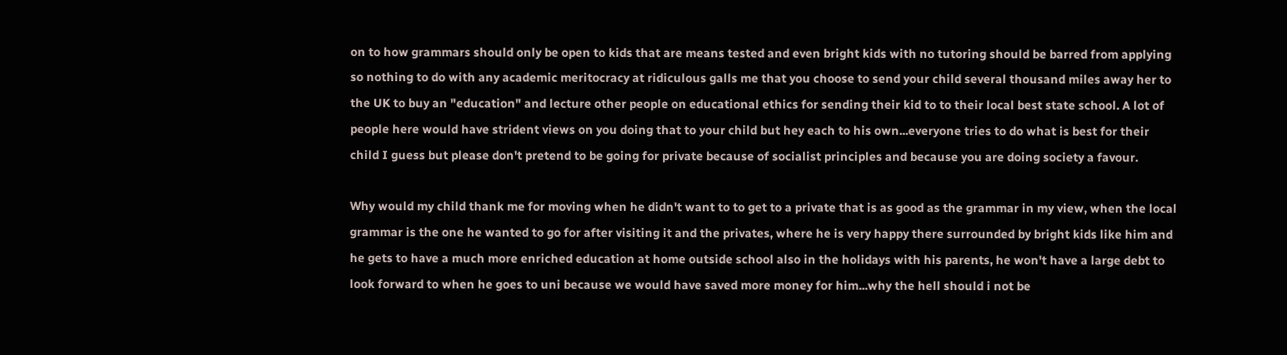on to how grammars should only be open to kids that are means tested and even bright kids with no tutoring should be barred from applying so nothing to do with any academic meritocracy at ridiculous galls me that you choose to send your child several thousand miles away her to the UK to buy an "education" and lecture other people on educational ethics for sending their kid to to their local best state school. A lot of people here would have strident views on you doing that to your child but hey each to his own...everyone tries to do what is best for their child I guess but please don't pretend to be going for private because of socialist principles and because you are doing society a favour.

Why would my child thank me for moving when he didn't want to to get to a private that is as good as the grammar in my view, when the local grammar is the one he wanted to go for after visiting it and the privates, where he is very happy there surrounded by bright kids like him and he gets to have a much more enriched education at home outside school also in the holidays with his parents, he won't have a large debt to look forward to when he goes to uni because we would have saved more money for him...why the hell should i not be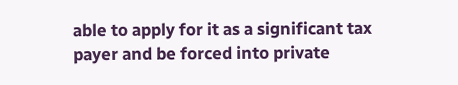able to apply for it as a significant tax payer and be forced into private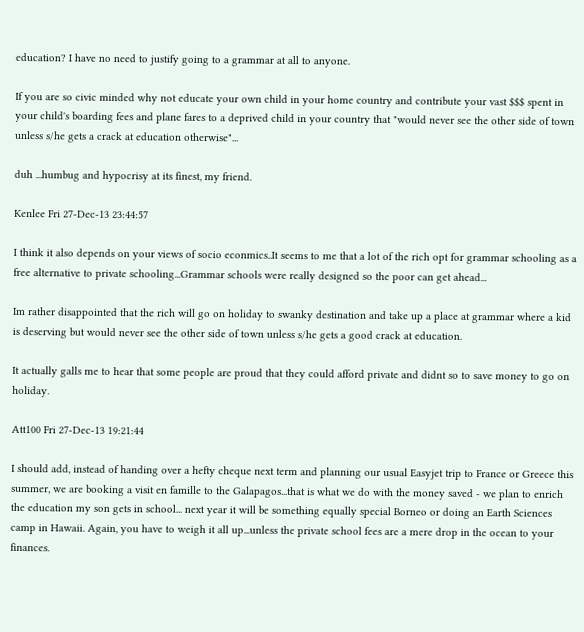education? I have no need to justify going to a grammar at all to anyone.

If you are so civic minded why not educate your own child in your home country and contribute your vast $$$ spent in your child's boarding fees and plane fares to a deprived child in your country that "would never see the other side of town unless s/he gets a crack at education otherwise"...

duh ...humbug and hypocrisy at its finest, my friend.

Kenlee Fri 27-Dec-13 23:44:57

I think it also depends on your views of socio econmics..It seems to me that a lot of the rich opt for grammar schooling as a free alternative to private schooling...Grammar schools were really designed so the poor can get ahead...

Im rather disappointed that the rich will go on holiday to swanky destination and take up a place at grammar where a kid is deserving but would never see the other side of town unless s/he gets a good crack at education.

It actually galls me to hear that some people are proud that they could afford private and didnt so to save money to go on holiday.

Att100 Fri 27-Dec-13 19:21:44

I should add, instead of handing over a hefty cheque next term and planning our usual Easyjet trip to France or Greece this summer, we are booking a visit en famille to the Galapagos...that is what we do with the money saved - we plan to enrich the education my son gets in school... next year it will be something equally special Borneo or doing an Earth Sciences camp in Hawaii. Again, you have to weigh it all up...unless the private school fees are a mere drop in the ocean to your finances.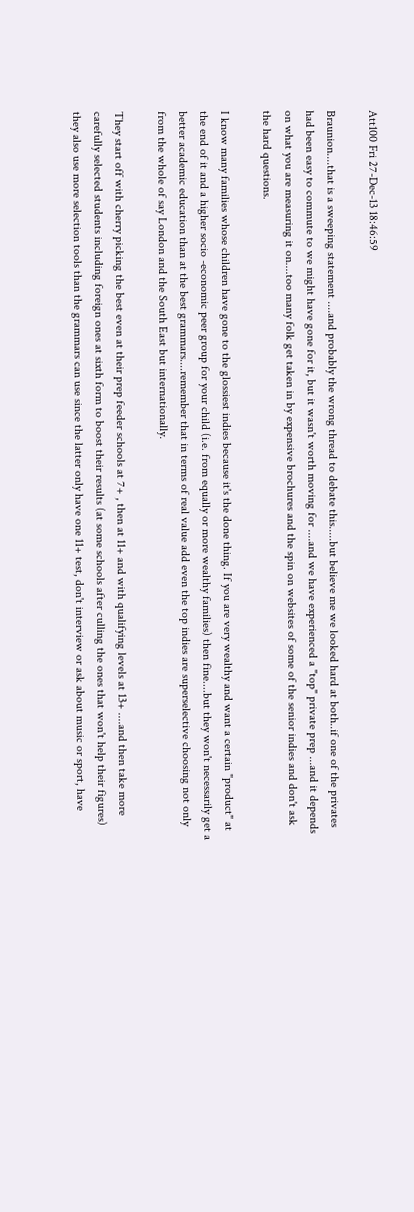Att100 Fri 27-Dec-13 18:46:59

Braunion....that is a sweeping statement ....and probably the wrong thread to debate this.....but believe me we looked hard at both..if one of the privates had been easy to commute to we might have gone for it, but it wasn't worth moving for ....and we have experienced a "top" private prep ...and it depends on what you are measuring it on....too many folk get taken in by expensive brochures and the spin on websites of some of the senior indies and don't ask the hard questions.

I know many families whose children have gone to the glossiest indies because it's the done thing. If you are very wealthy and want a certain "product" at the end of it and a higher socio -economic peer group for your child (i.e. from equally or more wealthy families) then fine....but they won't necessarily get a better academic education than at the best grammars....remember that in terms of real value add even the top indies are superselective choosing not only from the whole of say London and the South East but internationally.

They start off with cherry picking the best even at their prep feeder schools at 7+ , then at 11+ and with qualifying levels at 13+ ....and then take more carefully selected students including foreign ones at sixth form to boost their results (at some schools after culling the ones that won't help their figures) they also use more selection tools than the grammars can use since the latter only have one 11+ test, don't interview or ask about music or sport, have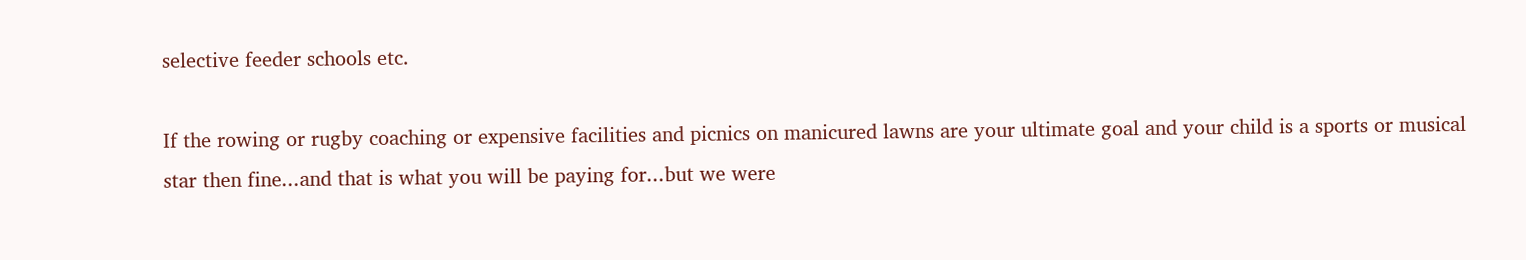selective feeder schools etc.

If the rowing or rugby coaching or expensive facilities and picnics on manicured lawns are your ultimate goal and your child is a sports or musical star then fine...and that is what you will be paying for...but we were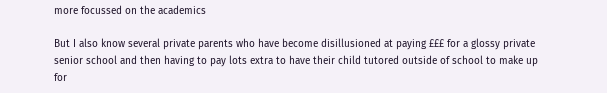more focussed on the academics

But I also know several private parents who have become disillusioned at paying £££ for a glossy private senior school and then having to pay lots extra to have their child tutored outside of school to make up for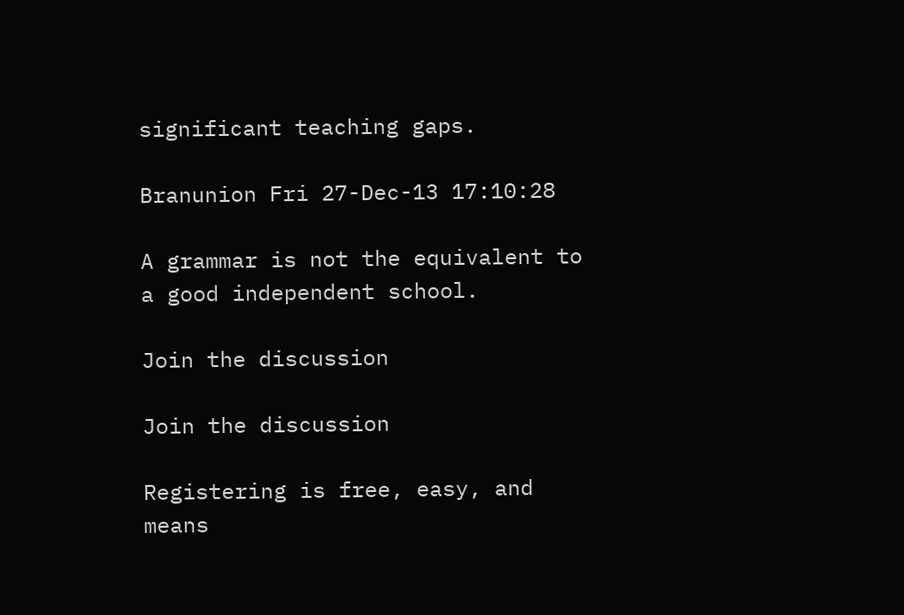significant teaching gaps.

Branunion Fri 27-Dec-13 17:10:28

A grammar is not the equivalent to a good independent school.

Join the discussion

Join the discussion

Registering is free, easy, and means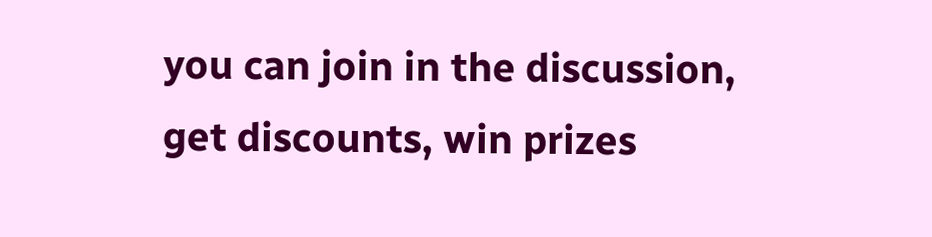you can join in the discussion, get discounts, win prizes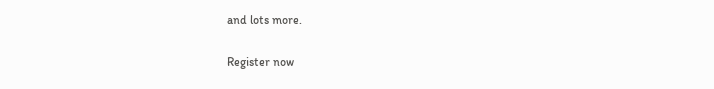and lots more.

Register now